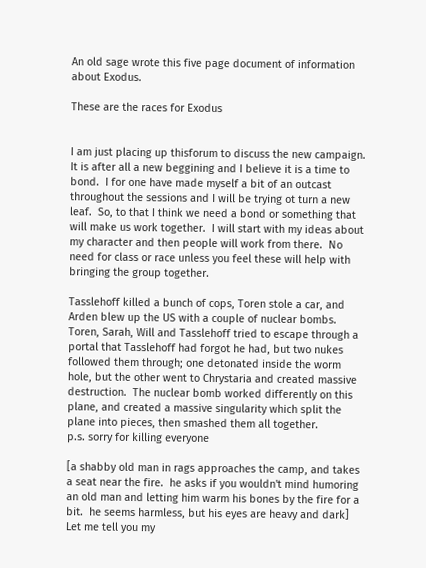An old sage wrote this five page document of information about Exodus.

These are the races for Exodus


I am just placing up thisforum to discuss the new campaign.  It is after all a new beggining and I believe it is a time to bond.  I for one have made myself a bit of an outcast throughout the sessions and I will be trying ot turn a new leaf.  So, to that I think we need a bond or something that will make us work together.  I will start with my ideas about my character and then people will work from there.  No need for class or race unless you feel these will help with bringing the group together.

Tasslehoff killed a bunch of cops, Toren stole a car, and Arden blew up the US with a couple of nuclear bombs.  Toren, Sarah, Will and Tasslehoff tried to escape through a portal that Tasslehoff had forgot he had, but two nukes followed them through; one detonated inside the worm hole, but the other went to Chrystaria and created massive destruction.  The nuclear bomb worked differently on this plane, and created a massive singularity which split the plane into pieces, then smashed them all together.
p.s. sorry for killing everyone

[a shabby old man in rags approaches the camp, and takes a seat near the fire.  he asks if you wouldn't mind humoring an old man and letting him warm his bones by the fire for a bit.  he seems harmless, but his eyes are heavy and dark]
Let me tell you my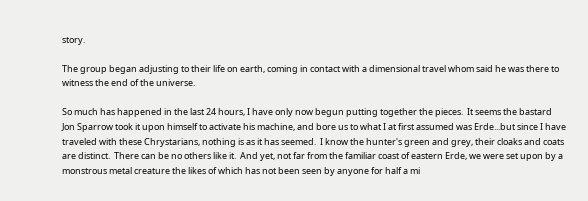story.

The group began adjusting to their life on earth, coming in contact with a dimensional travel whom said he was there to witness the end of the universe.

So much has happened in the last 24 hours, I have only now begun putting together the pieces.  It seems the bastard Jon Sparrow took it upon himself to activate his machine, and bore us to what I at first assumed was Erde...but since I have traveled with these Chrystarians, nothing is as it has seemed.  I know the hunter's green and grey, their cloaks and coats are distinct.  There can be no others like it.  And yet, not far from the familiar coast of eastern Erde, we were set upon by a monstrous metal creature the likes of which has not been seen by anyone for half a mi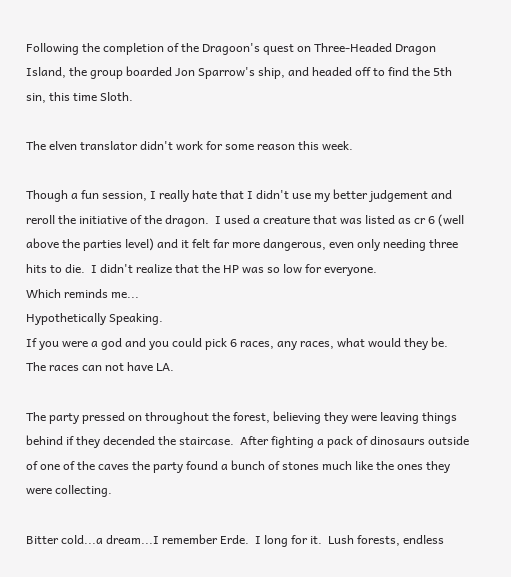Following the completion of the Dragoon's quest on Three-Headed Dragon Island, the group boarded Jon Sparrow's ship, and headed off to find the 5th sin, this time Sloth.

The elven translator didn't work for some reason this week.

Though a fun session, I really hate that I didn't use my better judgement and reroll the initiative of the dragon.  I used a creature that was listed as cr 6 (well above the parties level) and it felt far more dangerous, even only needing three hits to die.  I didn't realize that the HP was so low for everyone.
Which reminds me...
Hypothetically Speaking.
If you were a god and you could pick 6 races, any races, what would they be.  The races can not have LA.

The party pressed on throughout the forest, believing they were leaving things behind if they decended the staircase.  After fighting a pack of dinosaurs outside of one of the caves the party found a bunch of stones much like the ones they were collecting.

Bitter cold...a dream...I remember Erde.  I long for it.  Lush forests, endless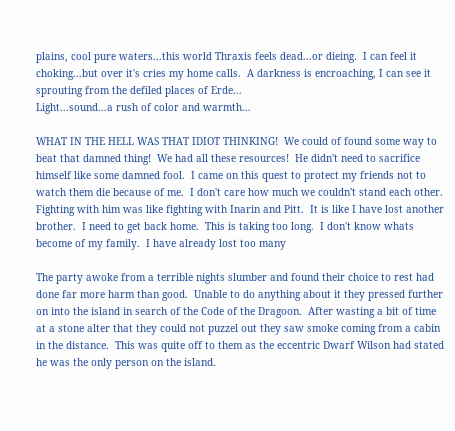plains, cool pure waters...this world Thraxis feels dead...or dieing.  I can feel it choking...but over it's cries my home calls.  A darkness is encroaching, I can see it sprouting from the defiled places of Erde...
Light...sound...a rush of color and warmth...

WHAT IN THE HELL WAS THAT IDIOT THINKING!  We could of found some way to beat that damned thing!  We had all these resources!  He didn't need to sacrifice himself like some damned fool.  I came on this quest to protect my friends not to watch them die because of me.  I don't care how much we couldn't stand each other.  Fighting with him was like fighting with Inarin and Pitt.  It is like I have lost another brother.  I need to get back home.  This is taking too long.  I don't know whats become of my family.  I have already lost too many

The party awoke from a terrible nights slumber and found their choice to rest had done far more harm than good.  Unable to do anything about it they pressed further on into the island in search of the Code of the Dragoon.  After wasting a bit of time at a stone alter that they could not puzzel out they saw smoke coming from a cabin in the distance.  This was quite off to them as the eccentric Dwarf Wilson had stated he was the only person on the island.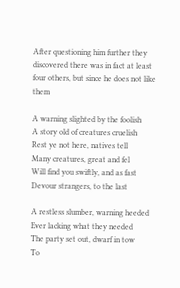After questioning him further they discovered there was in fact at least four others, but since he does not like them

A warning slighted by the foolish
A story old of creatures cruelish
Rest ye not here, natives tell
Many creatures, great and fel
Will find you swiftly, and as fast
Devour strangers, to the last

A restless slumber, warning heeded
Ever lacking what they needed
The party set out, dwarf in tow
To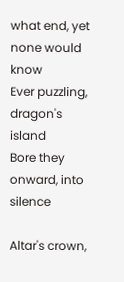what end, yet none would know
Ever puzzling, dragon's island
Bore they onward, into silence

Altar's crown,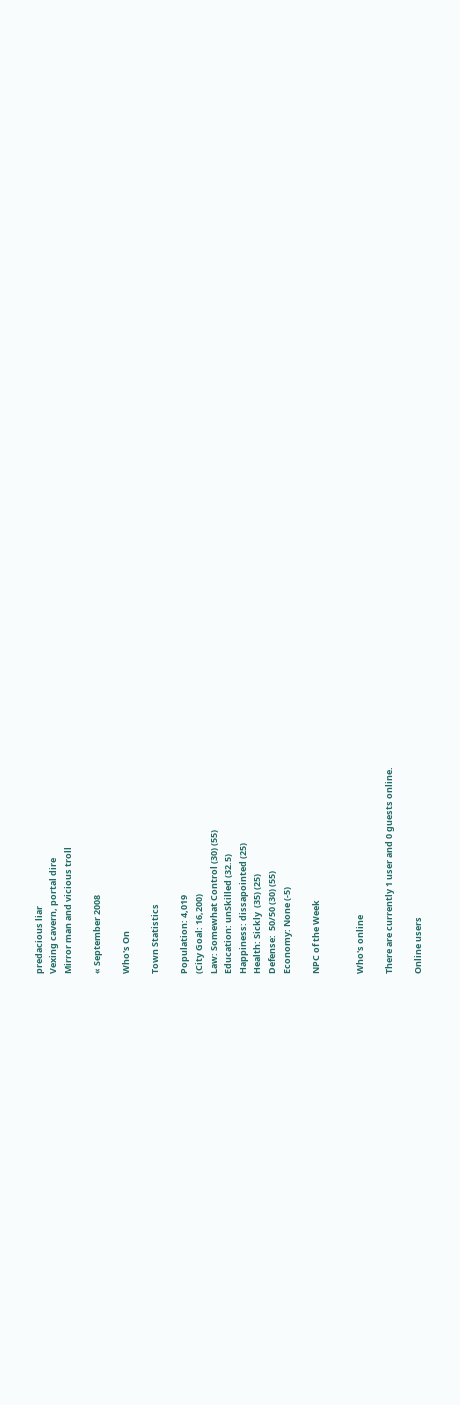predacious liar
Vexing cavern, portal dire
Mirror man and vicious troll

« September 2008

Who's On

Town Statistics

Population: 4,019
(City Goal: 16,200)
Law: Somewhat Control (30) (55)
Education: unSkilled (32.5)
Happiness: dissapointed (25)
Health: Sickly  (35) (25)
Defense:  50/50 (30) (55)
Economy: None (-5)

NPC of the Week


Who's online

There are currently 1 user and 0 guests online.

Online users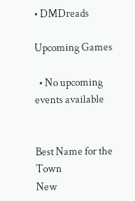• DMDreads

Upcoming Games

  • No upcoming events available


Best Name for the Town
New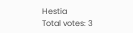Hestia
Total votes: 3